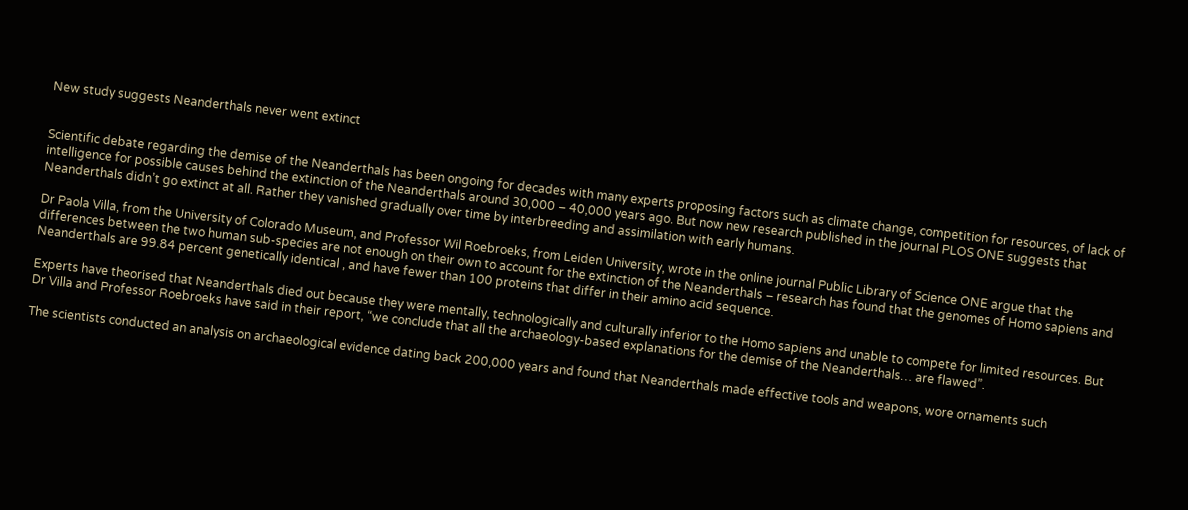New study suggests Neanderthals never went extinct


Scientific debate regarding the demise of the Neanderthals has been ongoing for decades with many experts proposing factors such as climate change, competition for resources, of lack of intelligence for possible causes behind the extinction of the Neanderthals around 30,000 – 40,000 years ago. But now new research published in the journal PLOS ONE suggests that Neanderthals didn’t go extinct at all. Rather they vanished gradually over time by interbreeding and assimilation with early humans.

Dr Paola Villa, from the University of Colorado Museum, and Professor Wil Roebroeks, from Leiden University, wrote in the online journal Public Library of Science ONE argue that the differences between the two human sub-species are not enough on their own to account for the extinction of the Neanderthals – research has found that the genomes of Homo sapiens and Neanderthals are 99.84 percent genetically identical , and have fewer than 100 proteins that differ in their amino acid sequence.

Experts have theorised that Neanderthals died out because they were mentally, technologically and culturally inferior to the Homo sapiens and unable to compete for limited resources. But Dr Villa and Professor Roebroeks have said in their report, “we conclude that all the archaeology-based explanations for the demise of the Neanderthals… are flawed”.

The scientists conducted an analysis on archaeological evidence dating back 200,000 years and found that Neanderthals made effective tools and weapons, wore ornaments such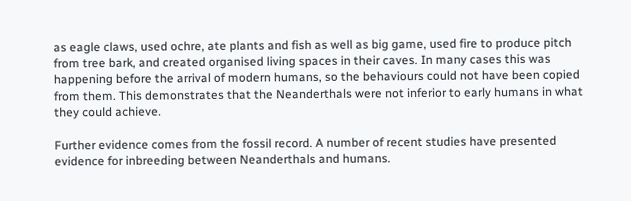as eagle claws, used ochre, ate plants and fish as well as big game, used fire to produce pitch from tree bark, and created organised living spaces in their caves. In many cases this was happening before the arrival of modern humans, so the behaviours could not have been copied from them. This demonstrates that the Neanderthals were not inferior to early humans in what they could achieve.

Further evidence comes from the fossil record. A number of recent studies have presented evidence for inbreeding between Neanderthals and humans.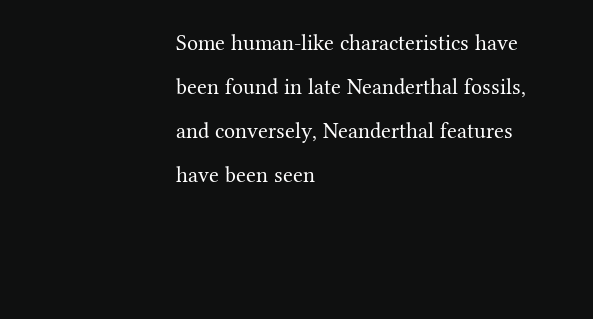Some human-like characteristics have been found in late Neanderthal fossils, and conversely, Neanderthal features have been seen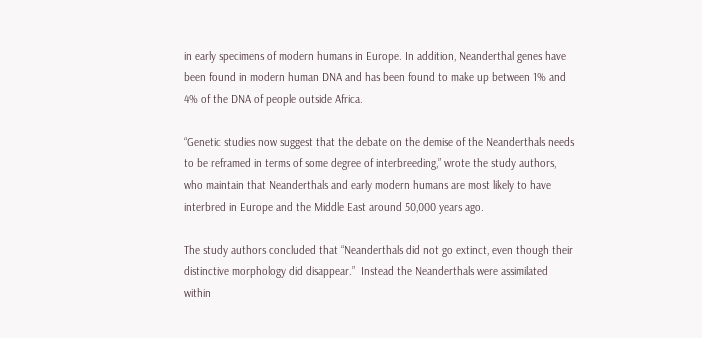in early specimens of modern humans in Europe. In addition, Neanderthal genes have been found in modern human DNA and has been found to make up between 1% and 4% of the DNA of people outside Africa.

“Genetic studies now suggest that the debate on the demise of the Neanderthals needs to be reframed in terms of some degree of interbreeding,” wrote the study authors, who maintain that Neanderthals and early modern humans are most likely to have interbred in Europe and the Middle East around 50,000 years ago.

The study authors concluded that “Neanderthals did not go extinct, even though their distinctive morphology did disappear.”  Instead the Neanderthals were assimilated within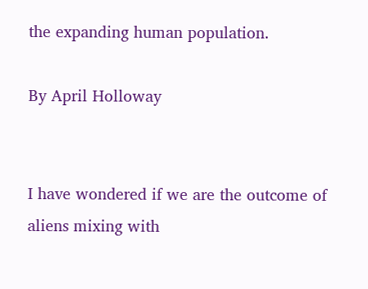the expanding human population.

By April Holloway


I have wondered if we are the outcome of aliens mixing with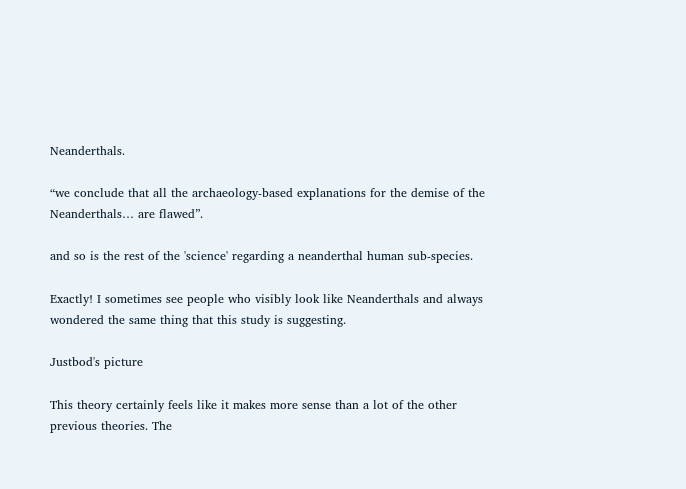Neanderthals.

“we conclude that all the archaeology-based explanations for the demise of the Neanderthals… are flawed”.

and so is the rest of the 'science' regarding a neanderthal human sub-species.

Exactly! I sometimes see people who visibly look like Neanderthals and always wondered the same thing that this study is suggesting.

Justbod's picture

This theory certainly feels like it makes more sense than a lot of the other previous theories. The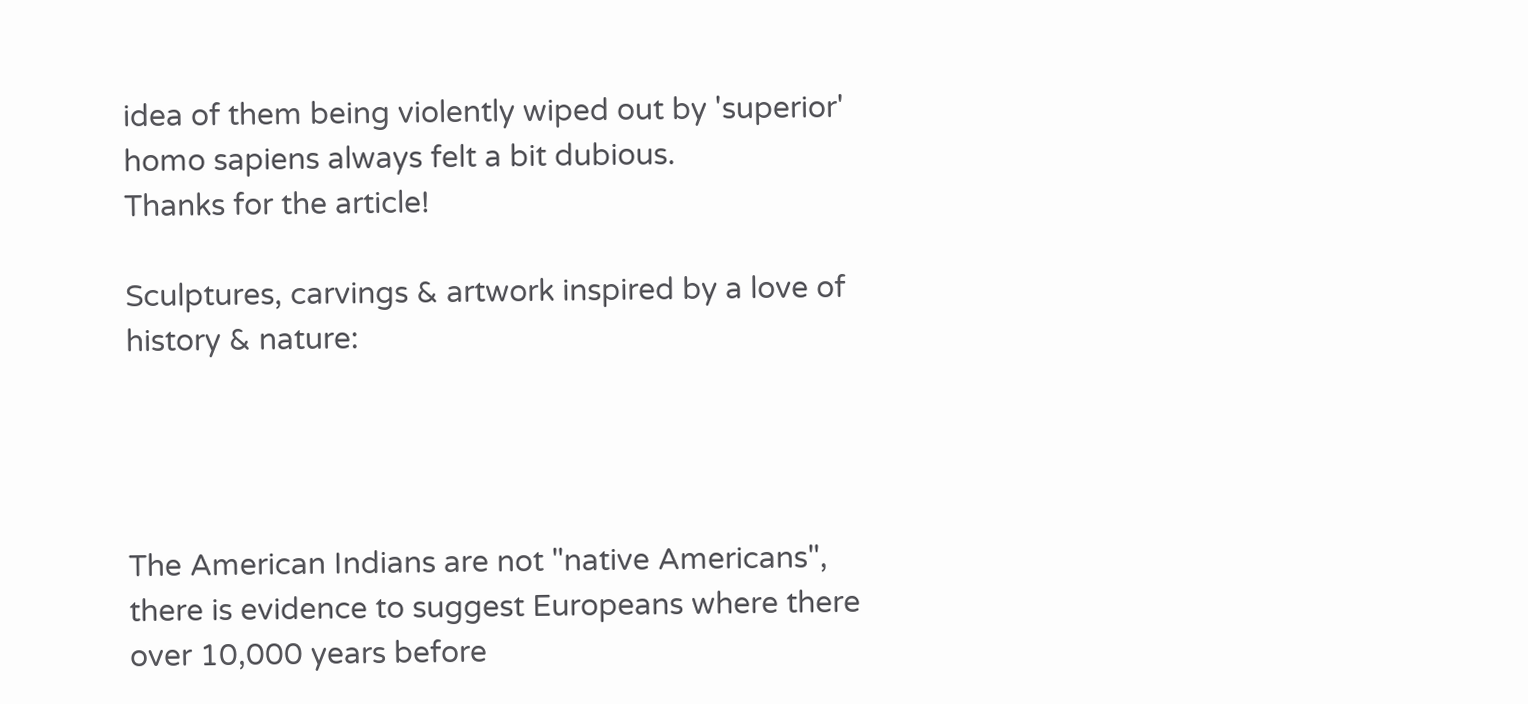idea of them being violently wiped out by 'superior' homo sapiens always felt a bit dubious.
Thanks for the article!

Sculptures, carvings & artwork inspired by a love of history & nature:




The American Indians are not "native Americans", there is evidence to suggest Europeans where there over 10,000 years before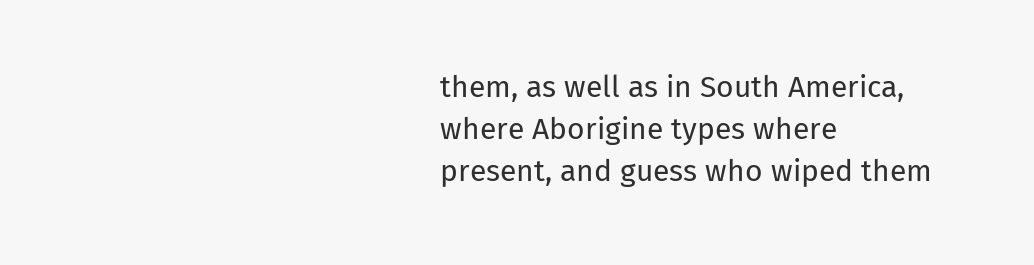them, as well as in South America, where Aborigine types where present, and guess who wiped them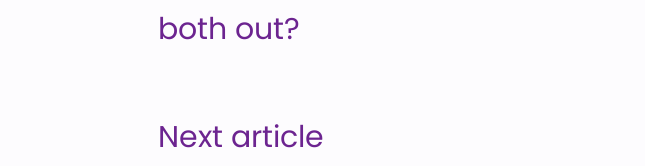both out?


Next article